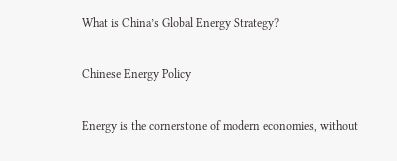What is China’s Global Energy Strategy?

Chinese Energy Policy

Energy is the cornerstone of modern economies, without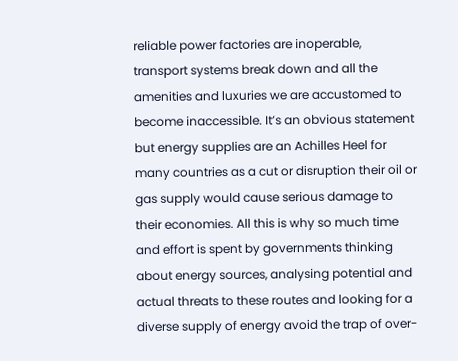reliable power factories are inoperable, transport systems break down and all the amenities and luxuries we are accustomed to become inaccessible. It’s an obvious statement but energy supplies are an Achilles Heel for many countries as a cut or disruption their oil or gas supply would cause serious damage to their economies. All this is why so much time and effort is spent by governments thinking about energy sources, analysing potential and actual threats to these routes and looking for a diverse supply of energy avoid the trap of over-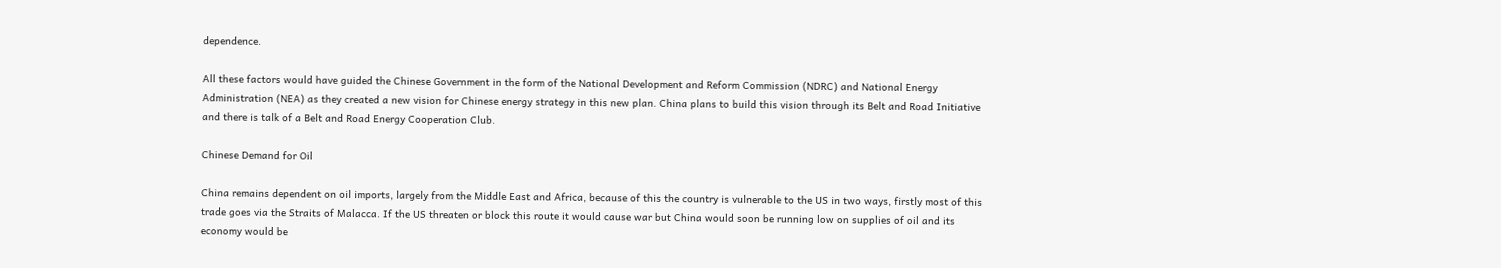dependence.

All these factors would have guided the Chinese Government in the form of the National Development and Reform Commission (NDRC) and National Energy Administration (NEA) as they created a new vision for Chinese energy strategy in this new plan. China plans to build this vision through its Belt and Road Initiative and there is talk of a Belt and Road Energy Cooperation Club.

Chinese Demand for Oil

China remains dependent on oil imports, largely from the Middle East and Africa, because of this the country is vulnerable to the US in two ways, firstly most of this trade goes via the Straits of Malacca. If the US threaten or block this route it would cause war but China would soon be running low on supplies of oil and its economy would be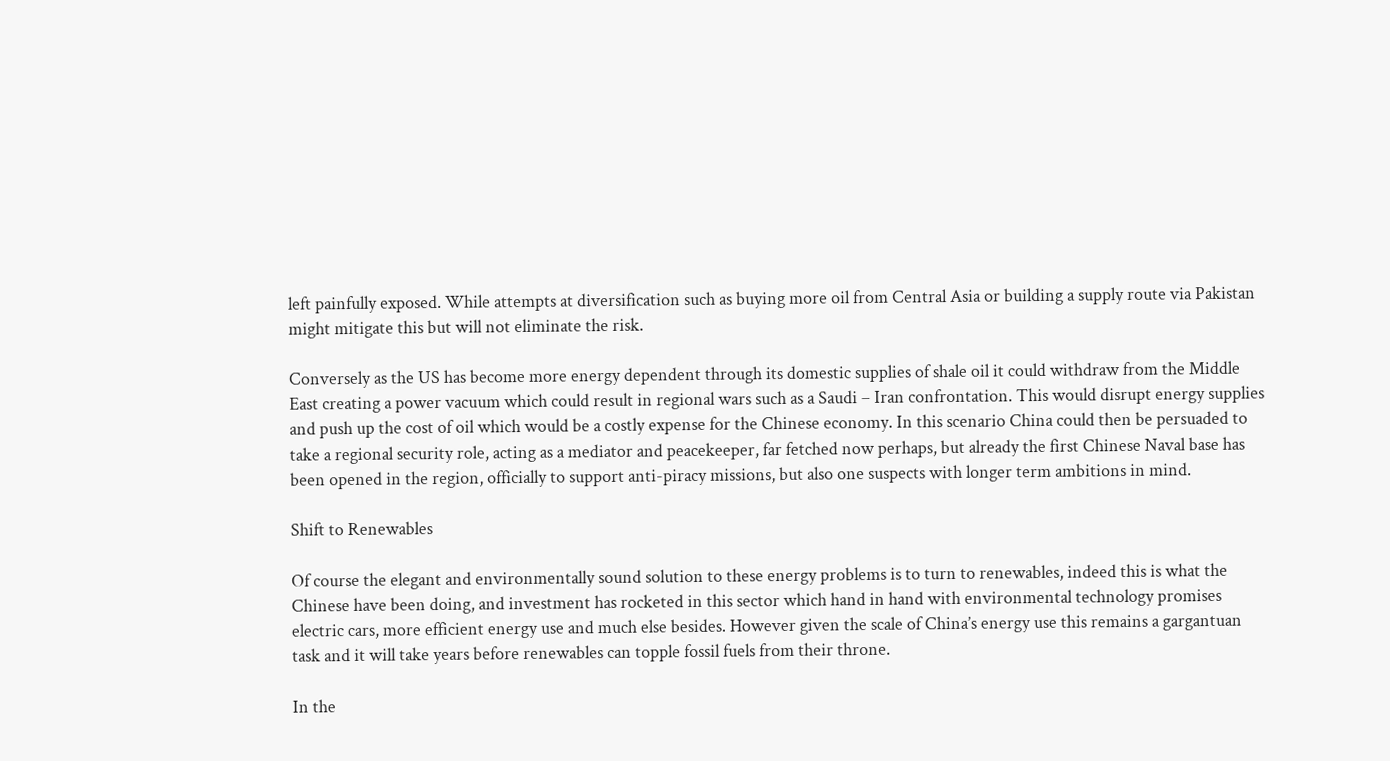left painfully exposed. While attempts at diversification such as buying more oil from Central Asia or building a supply route via Pakistan might mitigate this but will not eliminate the risk.

Conversely as the US has become more energy dependent through its domestic supplies of shale oil it could withdraw from the Middle East creating a power vacuum which could result in regional wars such as a Saudi – Iran confrontation. This would disrupt energy supplies and push up the cost of oil which would be a costly expense for the Chinese economy. In this scenario China could then be persuaded to take a regional security role, acting as a mediator and peacekeeper, far fetched now perhaps, but already the first Chinese Naval base has been opened in the region, officially to support anti-piracy missions, but also one suspects with longer term ambitions in mind.

Shift to Renewables

Of course the elegant and environmentally sound solution to these energy problems is to turn to renewables, indeed this is what the Chinese have been doing, and investment has rocketed in this sector which hand in hand with environmental technology promises electric cars, more efficient energy use and much else besides. However given the scale of China’s energy use this remains a gargantuan task and it will take years before renewables can topple fossil fuels from their throne.

In the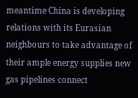meantime China is developing relations with its Eurasian neighbours to take advantage of their ample energy supplies new gas pipelines connect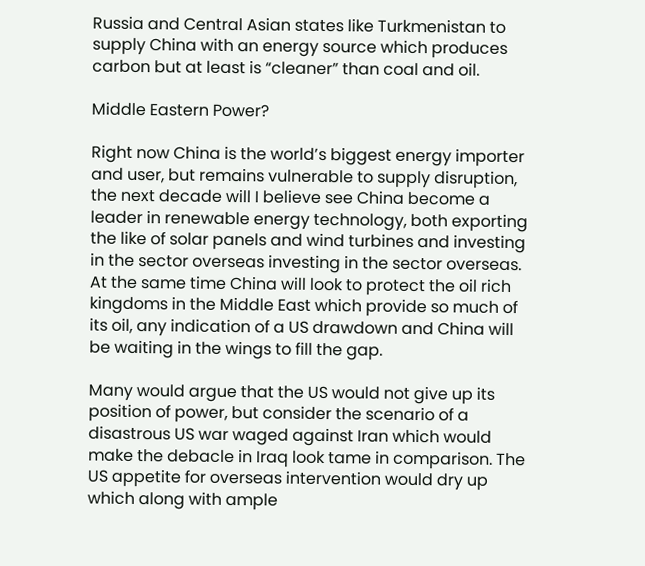Russia and Central Asian states like Turkmenistan to supply China with an energy source which produces carbon but at least is “cleaner” than coal and oil.

Middle Eastern Power?

Right now China is the world’s biggest energy importer and user, but remains vulnerable to supply disruption, the next decade will I believe see China become a leader in renewable energy technology, both exporting the like of solar panels and wind turbines and investing in the sector overseas investing in the sector overseas. At the same time China will look to protect the oil rich kingdoms in the Middle East which provide so much of its oil, any indication of a US drawdown and China will be waiting in the wings to fill the gap.

Many would argue that the US would not give up its position of power, but consider the scenario of a disastrous US war waged against Iran which would make the debacle in Iraq look tame in comparison. The US appetite for overseas intervention would dry up which along with ample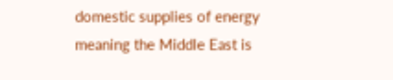domestic supplies of energy meaning the Middle East is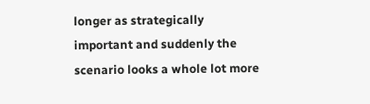longer as strategically important and suddenly the scenario looks a whole lot more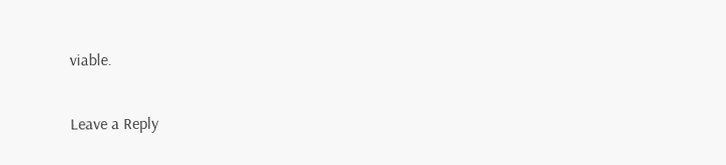viable.

Leave a Reply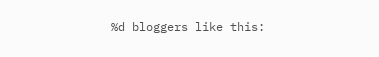%d bloggers like this: